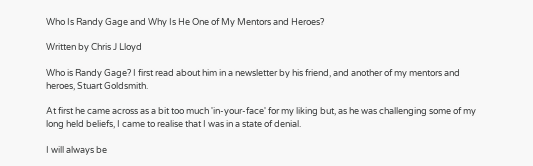Who Is Randy Gage and Why Is He One of My Mentors and Heroes?

Written by Chris J Lloyd

Who is Randy Gage? I first read about him in a newsletter by his friend, and another of my mentors and heroes, Stuart Goldsmith.

At first he came across as a bit too much 'in-your-face' for my liking but, as he was challenging some of my long held beliefs, I came to realise that I was in a state of denial.

I will always be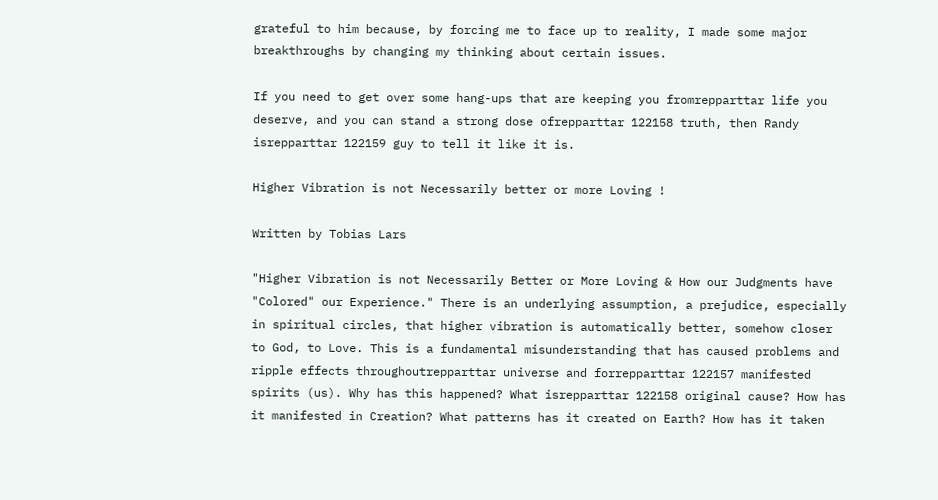grateful to him because, by forcing me to face up to reality, I made some major breakthroughs by changing my thinking about certain issues.

If you need to get over some hang-ups that are keeping you fromrepparttar life you deserve, and you can stand a strong dose ofrepparttar 122158 truth, then Randy isrepparttar 122159 guy to tell it like it is.

Higher Vibration is not Necessarily better or more Loving !

Written by Tobias Lars

"Higher Vibration is not Necessarily Better or More Loving & How our Judgments have "Colored" our Experience." There is an underlying assumption, a prejudice, especially in spiritual circles, that higher vibration is automatically better, somehow closer to God, to Love. This is a fundamental misunderstanding that has caused problems and ripple effects throughoutrepparttar universe and forrepparttar 122157 manifested spirits (us). Why has this happened? What isrepparttar 122158 original cause? How has it manifested in Creation? What patterns has it created on Earth? How has it taken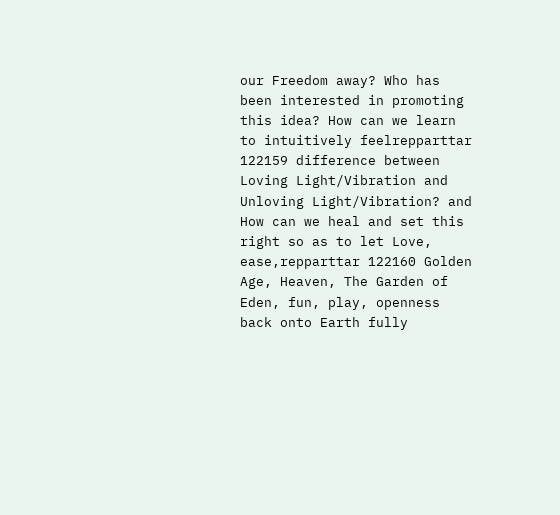our Freedom away? Who has been interested in promoting this idea? How can we learn to intuitively feelrepparttar 122159 difference between Loving Light/Vibration and Unloving Light/Vibration? and How can we heal and set this right so as to let Love, ease,repparttar 122160 Golden Age, Heaven, The Garden of Eden, fun, play, openness back onto Earth fully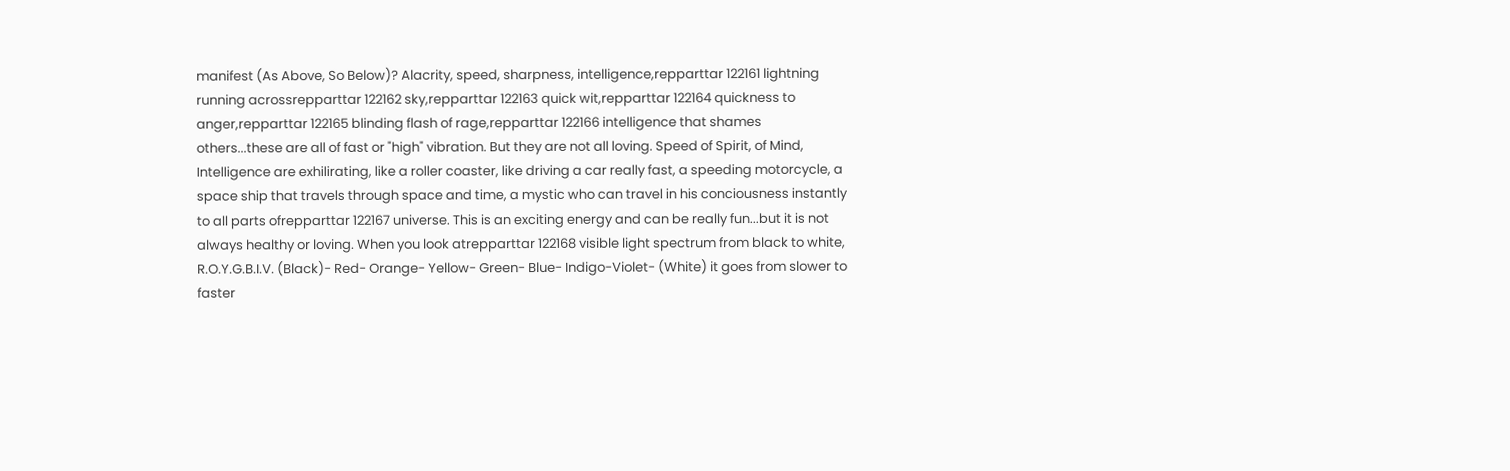manifest (As Above, So Below)? Alacrity, speed, sharpness, intelligence,repparttar 122161 lightning running acrossrepparttar 122162 sky,repparttar 122163 quick wit,repparttar 122164 quickness to anger,repparttar 122165 blinding flash of rage,repparttar 122166 intelligence that shames others...these are all of fast or "high" vibration. But they are not all loving. Speed of Spirit, of Mind, Intelligence are exhilirating, like a roller coaster, like driving a car really fast, a speeding motorcycle, a space ship that travels through space and time, a mystic who can travel in his conciousness instantly to all parts ofrepparttar 122167 universe. This is an exciting energy and can be really fun...but it is not always healthy or loving. When you look atrepparttar 122168 visible light spectrum from black to white, R.O.Y.G.B.I.V. (Black)- Red- Orange- Yellow- Green- Blue- Indigo-Violet- (White) it goes from slower to faster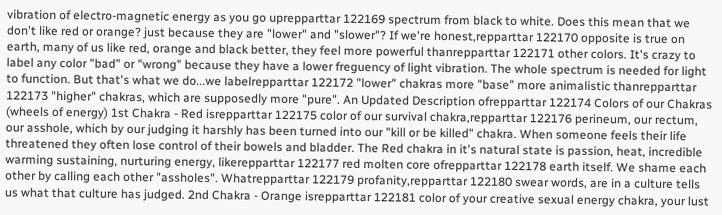vibration of electro-magnetic energy as you go uprepparttar 122169 spectrum from black to white. Does this mean that we don't like red or orange? just because they are "lower" and "slower"? If we're honest,repparttar 122170 opposite is true on earth, many of us like red, orange and black better, they feel more powerful thanrepparttar 122171 other colors. It's crazy to label any color "bad" or "wrong" because they have a lower freguency of light vibration. The whole spectrum is needed for light to function. But that's what we do...we labelrepparttar 122172 "lower" chakras more "base" more animalistic thanrepparttar 122173 "higher" chakras, which are supposedly more "pure". An Updated Description ofrepparttar 122174 Colors of our Chakras (wheels of energy) 1st Chakra - Red isrepparttar 122175 color of our survival chakra,repparttar 122176 perineum, our rectum, our asshole, which by our judging it harshly has been turned into our "kill or be killed" chakra. When someone feels their life threatened they often lose control of their bowels and bladder. The Red chakra in it's natural state is passion, heat, incredible warming sustaining, nurturing energy, likerepparttar 122177 red molten core ofrepparttar 122178 earth itself. We shame each other by calling each other "assholes". Whatrepparttar 122179 profanity,repparttar 122180 swear words, are in a culture tells us what that culture has judged. 2nd Chakra - Orange isrepparttar 122181 color of your creative sexual energy chakra, your lust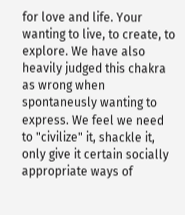for love and life. Your wanting to live, to create, to explore. We have also heavily judged this chakra as wrong when spontaneusly wanting to express. We feel we need to "civilize" it, shackle it, only give it certain socially appropriate ways of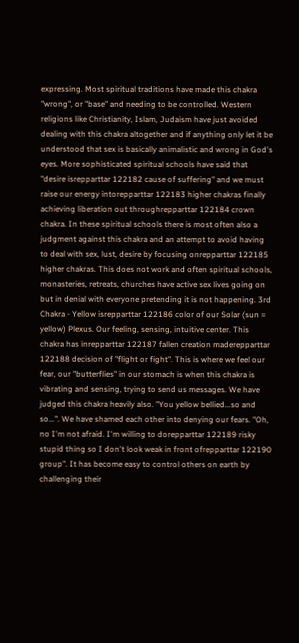expressing. Most spiritual traditions have made this chakra "wrong", or "base" and needing to be controlled. Western religions like Christianity, Islam, Judaism have just avoided dealing with this chakra altogether and if anything only let it be understood that sex is basically animalistic and wrong in God's eyes. More sophisticated spiritual schools have said that "desire isrepparttar 122182 cause of suffering" and we must raise our energy intorepparttar 122183 higher chakras finally achieving liberation out throughrepparttar 122184 crown chakra. In these spiritual schools there is most often also a judgment against this chakra and an attempt to avoid having to deal with sex, lust, desire by focusing onrepparttar 122185 higher chakras. This does not work and often spiritual schools, monasteries, retreats, churches have active sex lives going on but in denial with everyone pretending it is not happening. 3rd Chakra - Yellow isrepparttar 122186 color of our Solar (sun = yellow) Plexus. Our feeling, sensing, intuitive center. This chakra has inrepparttar 122187 fallen creation maderepparttar 122188 decision of "flight or fight". This is where we feel our fear, our "butterflies" in our stomach is when this chakra is vibrating and sensing, trying to send us messages. We have judged this chakra heavily also. "You yellow bellied...so and so...". We have shamed each other into denying our fears. "Oh, no I'm not afraid. I'm willing to dorepparttar 122189 risky stupid thing so I don't look weak in front ofrepparttar 122190 group". It has become easy to control others on earth by challenging their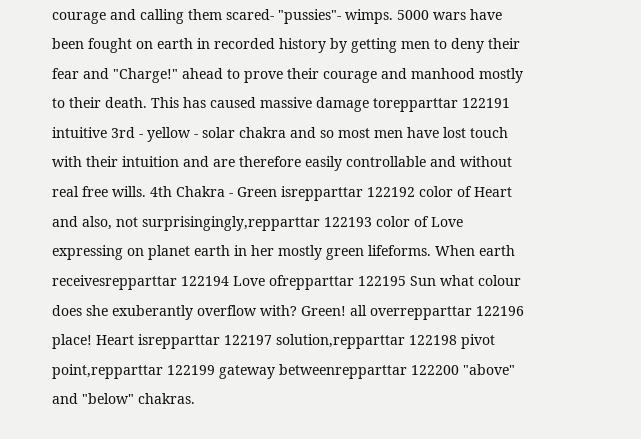courage and calling them scared- "pussies"- wimps. 5000 wars have been fought on earth in recorded history by getting men to deny their fear and "Charge!" ahead to prove their courage and manhood mostly to their death. This has caused massive damage torepparttar 122191 intuitive 3rd - yellow - solar chakra and so most men have lost touch with their intuition and are therefore easily controllable and without real free wills. 4th Chakra - Green isrepparttar 122192 color of Heart and also, not surprisingingly,repparttar 122193 color of Love expressing on planet earth in her mostly green lifeforms. When earth receivesrepparttar 122194 Love ofrepparttar 122195 Sun what colour does she exuberantly overflow with? Green! all overrepparttar 122196 place! Heart isrepparttar 122197 solution,repparttar 122198 pivot point,repparttar 122199 gateway betweenrepparttar 122200 "above" and "below" chakras.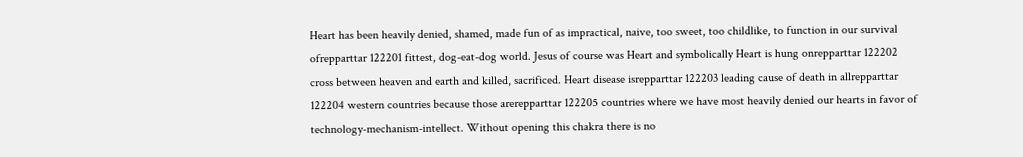Heart has been heavily denied, shamed, made fun of as impractical, naive, too sweet, too childlike, to function in our survival ofrepparttar 122201 fittest, dog-eat-dog world. Jesus of course was Heart and symbolically Heart is hung onrepparttar 122202 cross between heaven and earth and killed, sacrificed. Heart disease isrepparttar 122203 leading cause of death in allrepparttar 122204 western countries because those arerepparttar 122205 countries where we have most heavily denied our hearts in favor of technology-mechanism-intellect. Without opening this chakra there is no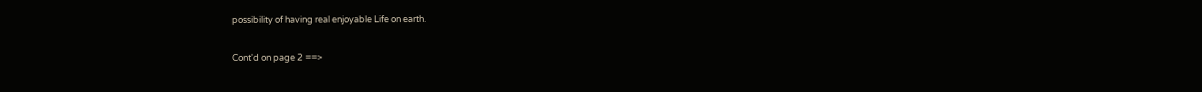possibility of having real enjoyable Life on earth.

Cont'd on page 2 ==>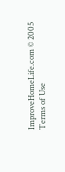ImproveHomeLife.com © 2005
Terms of Use